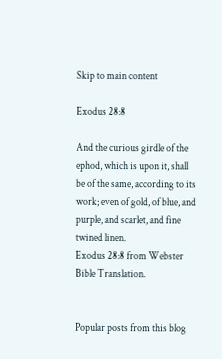Skip to main content

Exodus 28:8

And the curious girdle of the ephod, which is upon it, shall be of the same, according to its work; even of gold, of blue, and purple, and scarlet, and fine twined linen.
Exodus 28:8 from Webster Bible Translation.


Popular posts from this blog